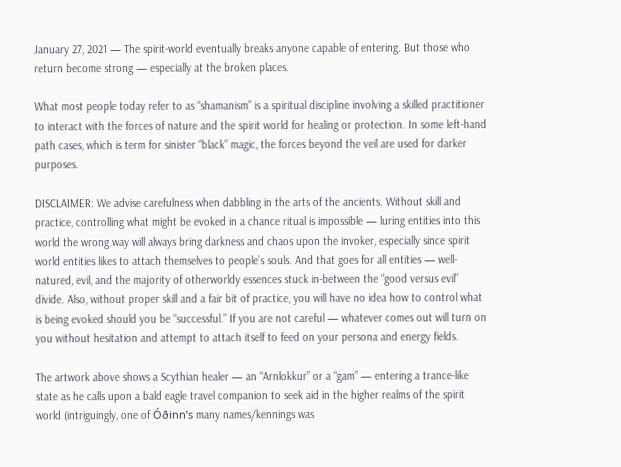January 27, 2021 — The spirit-world eventually breaks anyone capable of entering. But those who return become strong — especially at the broken places.

What most people today refer to as “shamanism” is a spiritual discipline involving a skilled practitioner to interact with the forces of nature and the spirit world for healing or protection. In some left-hand path cases, which is term for sinister “black” magic, the forces beyond the veil are used for darker purposes.

DISCLAIMER: We advise carefulness when dabbling in the arts of the ancients. Without skill and practice, controlling what might be evoked in a chance ritual is impossible — luring entities into this world the wrong way will always bring darkness and chaos upon the invoker, especially since spirit world entities likes to attach themselves to people’s souls. And that goes for all entities — well-natured, evil, and the majority of otherworldy essences stuck in-between the “good versus evil” divide. Also, without proper skill and a fair bit of practice, you will have no idea how to control what is being evoked should you be “successful.” If you are not careful — whatever comes out will turn on you without hesitation and attempt to attach itself to feed on your persona and energy fields.

The artwork above shows a Scythian healer — an “Arnlokkur” or a “gam” — entering a trance-like state as he calls upon a bald eagle travel companion to seek aid in the higher realms of the spirit world (intriguingly, one of Óðinn’s many names/kennings was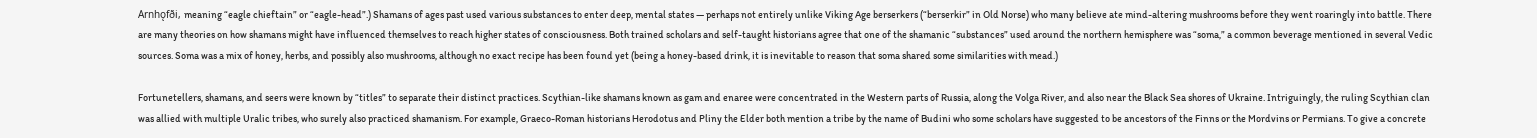Arnhǫfði, meaning “eagle chieftain” or “eagle-head”.) Shamans of ages past used various substances to enter deep, mental states — perhaps not entirely unlike Viking Age berserkers (“berserkir” in Old Norse) who many believe ate mind-altering mushrooms before they went roaringly into battle. There are many theories on how shamans might have influenced themselves to reach higher states of consciousness. Both trained scholars and self-taught historians agree that one of the shamanic “substances” used around the northern hemisphere was “soma,” a common beverage mentioned in several Vedic sources. Soma was a mix of honey, herbs, and possibly also mushrooms, although no exact recipe has been found yet (being a honey-based drink, it is inevitable to reason that soma shared some similarities with mead.)

Fortunetellers, shamans, and seers were known by “titles” to separate their distinct practices. Scythian-like shamans known as gam and enaree were concentrated in the Western parts of Russia, along the Volga River, and also near the Black Sea shores of Ukraine. Intriguingly, the ruling Scythian clan was allied with multiple Uralic tribes, who surely also practiced shamanism. For example, Graeco-Roman historians Herodotus and Pliny the Elder both mention a tribe by the name of Budini who some scholars have suggested to be ancestors of the Finns or the Mordvins or Permians. To give a concrete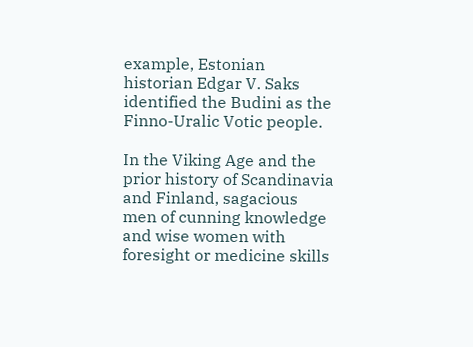example, Estonian historian Edgar V. Saks identified the Budini as the Finno-Uralic Votic people.

In the Viking Age and the prior history of Scandinavia and Finland, sagacious men of cunning knowledge and wise women with foresight or medicine skills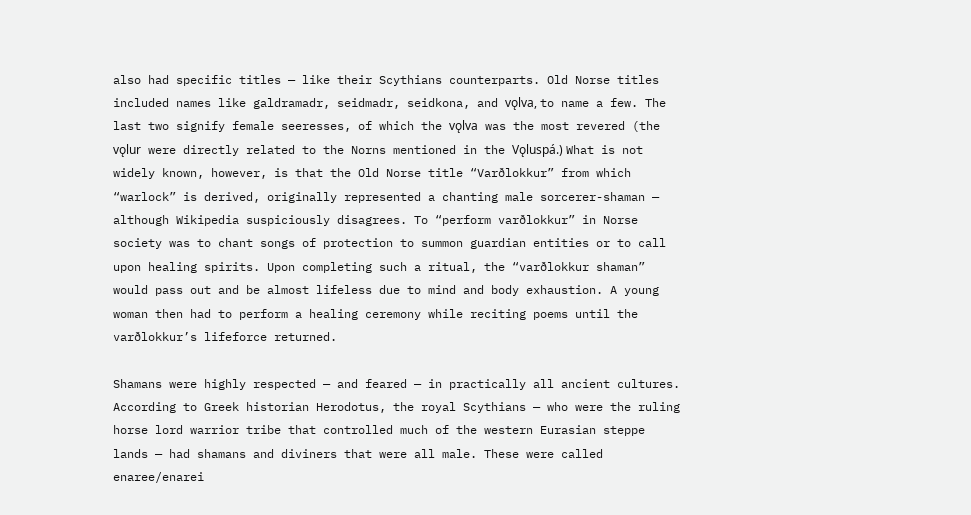also had specific titles — like their Scythians counterparts. Old Norse titles included names like galdramadr, seidmadr, seidkona, and vǫlva, to name a few. The last two signify female seeresses, of which the vǫlva was the most revered (the vǫlur were directly related to the Norns mentioned in the Vǫluspá.) What is not widely known, however, is that the Old Norse title “Varðlokkur” from which “warlock” is derived, originally represented a chanting male sorcerer-shaman — although Wikipedia suspiciously disagrees. To “perform varðlokkur” in Norse society was to chant songs of protection to summon guardian entities or to call upon healing spirits. Upon completing such a ritual, the “varðlokkur shaman” would pass out and be almost lifeless due to mind and body exhaustion. A young woman then had to perform a healing ceremony while reciting poems until the varðlokkur’s lifeforce returned.

Shamans were highly respected — and feared — in practically all ancient cultures. According to Greek historian Herodotus, the royal Scythians — who were the ruling horse lord warrior tribe that controlled much of the western Eurasian steppe lands — had shamans and diviners that were all male. These were called enaree/enarei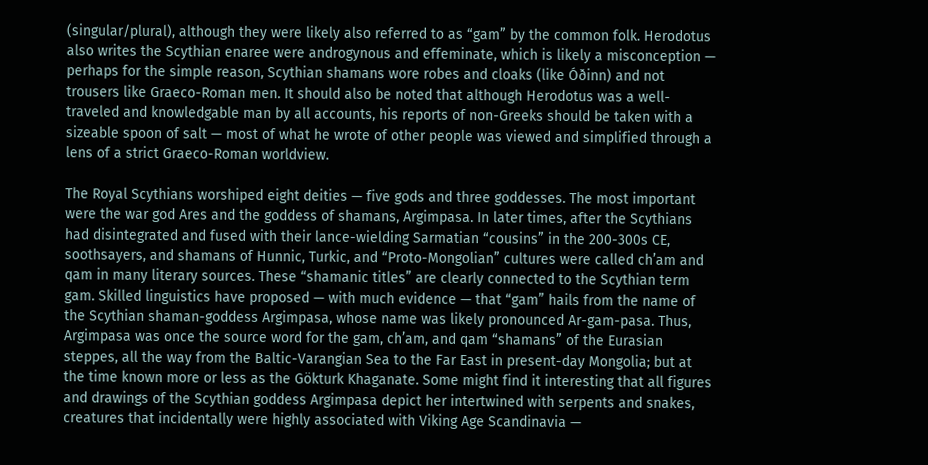(singular/plural), although they were likely also referred to as “gam” by the common folk. Herodotus also writes the Scythian enaree were androgynous and effeminate, which is likely a misconception — perhaps for the simple reason, Scythian shamans wore robes and cloaks (like Óðinn) and not trousers like Graeco-Roman men. It should also be noted that although Herodotus was a well-traveled and knowledgable man by all accounts, his reports of non-Greeks should be taken with a sizeable spoon of salt — most of what he wrote of other people was viewed and simplified through a lens of a strict Graeco-Roman worldview.

The Royal Scythians worshiped eight deities — five gods and three goddesses. The most important were the war god Ares and the goddess of shamans, Argimpasa. In later times, after the Scythians had disintegrated and fused with their lance-wielding Sarmatian “cousins” in the 200-300s CE, soothsayers, and shamans of Hunnic, Turkic, and “Proto-Mongolian” cultures were called ch’am and qam in many literary sources. These “shamanic titles” are clearly connected to the Scythian term gam. Skilled linguistics have proposed — with much evidence — that “gam” hails from the name of the Scythian shaman-goddess Argimpasa, whose name was likely pronounced Ar-gam-pasa. Thus, Argimpasa was once the source word for the gam, ch’am, and qam “shamans” of the Eurasian steppes, all the way from the Baltic-Varangian Sea to the Far East in present-day Mongolia; but at the time known more or less as the Gökturk Khaganate. Some might find it interesting that all figures and drawings of the Scythian goddess Argimpasa depict her intertwined with serpents and snakes, creatures that incidentally were highly associated with Viking Age Scandinavia —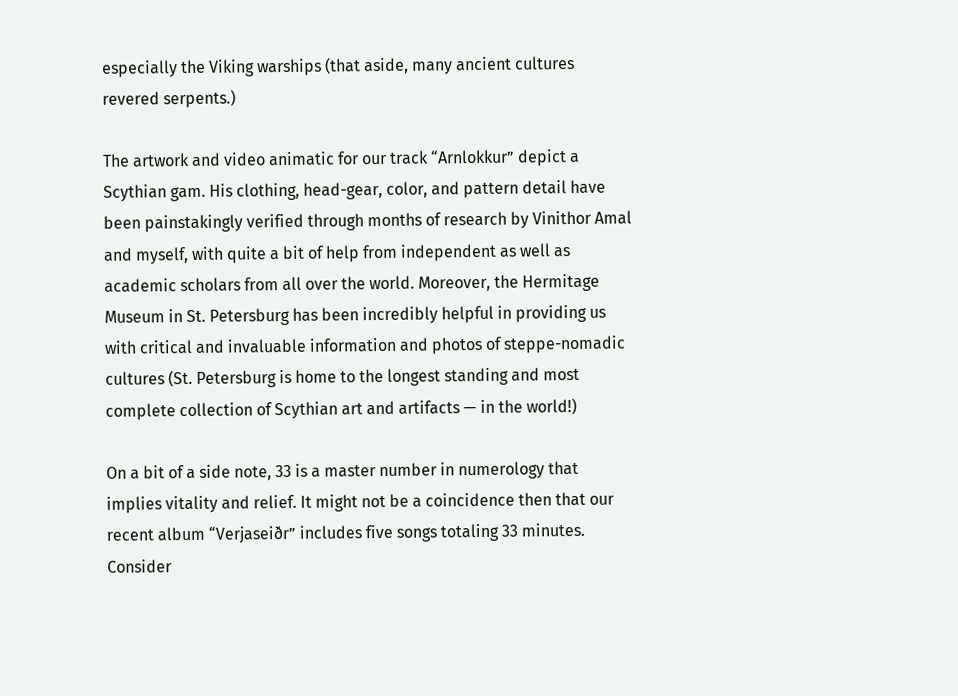especially the Viking warships (that aside, many ancient cultures revered serpents.)

The artwork and video animatic for our track “Arnlokkur” depict a Scythian gam. His clothing, head-gear, color, and pattern detail have been painstakingly verified through months of research by Vinithor Amal and myself, with quite a bit of help from independent as well as academic scholars from all over the world. Moreover, the Hermitage Museum in St. Petersburg has been incredibly helpful in providing us with critical and invaluable information and photos of steppe-nomadic cultures (St. Petersburg is home to the longest standing and most complete collection of Scythian art and artifacts — in the world!)

On a bit of a side note, 33 is a master number in numerology that implies vitality and relief. It might not be a coincidence then that our recent album “Verjaseiðr” includes five songs totaling 33 minutes. Consider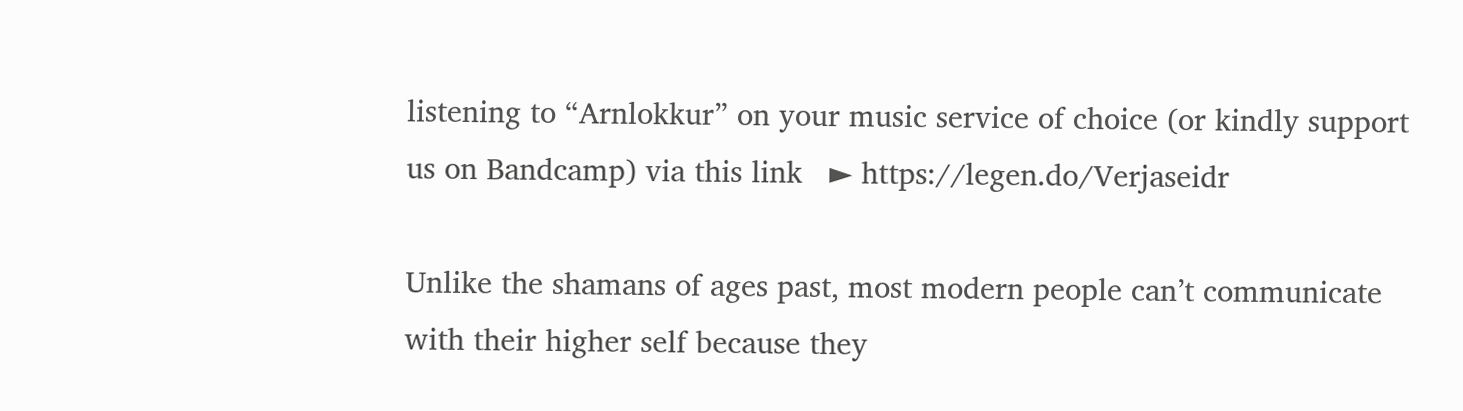listening to “Arnlokkur” on your music service of choice (or kindly support us on Bandcamp) via this link   ► https://legen.do/Verjaseidr

Unlike the shamans of ages past, most modern people can’t communicate with their higher self because they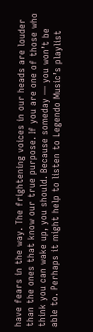have fears in the way. The frightening voices in our heads are louder than the ones that know our true purpose. If you are one of those who think you can wake up, you should. Because someday — you won’t be able to. Perhaps it might help to listen to Legendo Music’s playlist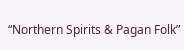“Northern Spirits & Pagan Folk”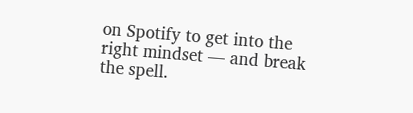on Spotify to get into the right mindset — and break the spell.